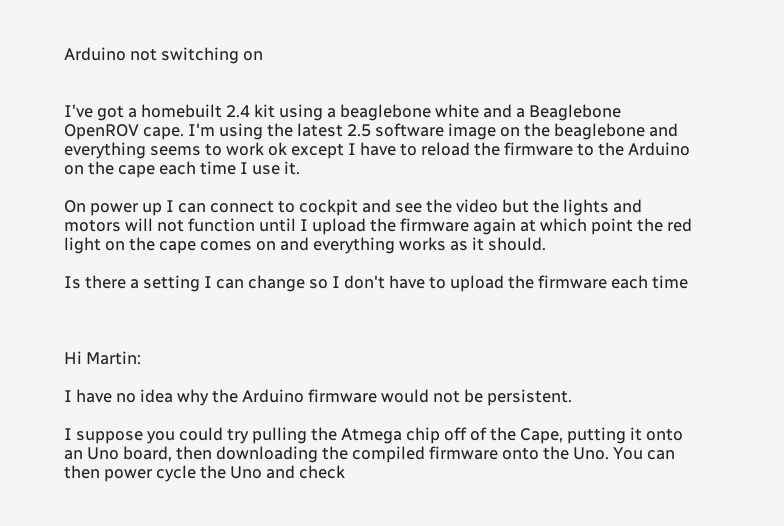Arduino not switching on


I've got a homebuilt 2.4 kit using a beaglebone white and a Beaglebone OpenROV cape. I'm using the latest 2.5 software image on the beaglebone and everything seems to work ok except I have to reload the firmware to the Arduino on the cape each time I use it.

On power up I can connect to cockpit and see the video but the lights and motors will not function until I upload the firmware again at which point the red light on the cape comes on and everything works as it should.

Is there a setting I can change so I don't have to upload the firmware each time



Hi Martin:

I have no idea why the Arduino firmware would not be persistent.

I suppose you could try pulling the Atmega chip off of the Cape, putting it onto an Uno board, then downloading the compiled firmware onto the Uno. You can then power cycle the Uno and check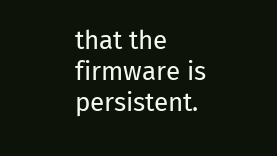that the firmware is persistent.